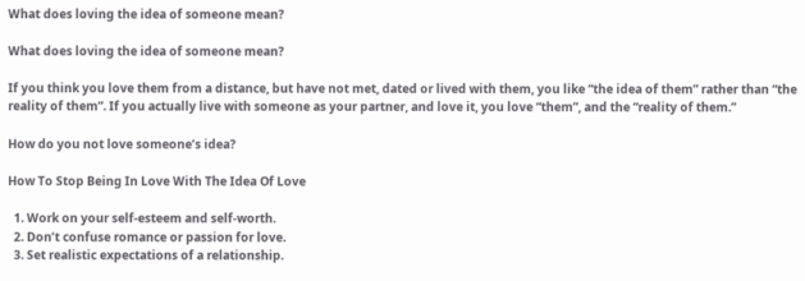What does loving the idea of someone mean?

What does loving the idea of someone mean?

If you think you love them from a distance, but have not met, dated or lived with them, you like “the idea of them” rather than “the reality of them”. If you actually live with someone as your partner, and love it, you love “them”, and the “reality of them.”

How do you not love someone’s idea?

How To Stop Being In Love With The Idea Of Love

  1. Work on your self-esteem and self-worth.
  2. Don’t confuse romance or passion for love.
  3. Set realistic expectations of a relationship.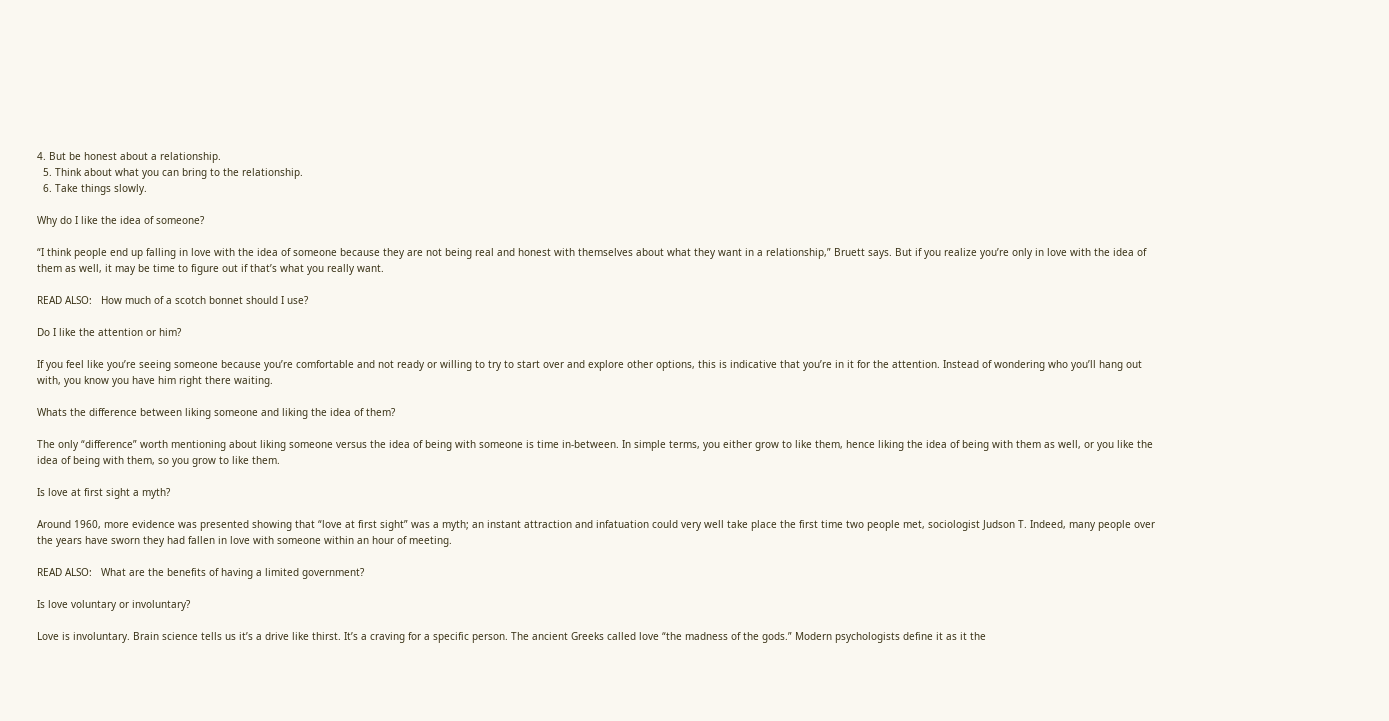4. But be honest about a relationship.
  5. Think about what you can bring to the relationship.
  6. Take things slowly.

Why do I like the idea of someone?

“I think people end up falling in love with the idea of someone because they are not being real and honest with themselves about what they want in a relationship,” Bruett says. But if you realize you’re only in love with the idea of them as well, it may be time to figure out if that’s what you really want.

READ ALSO:   How much of a scotch bonnet should I use?

Do I like the attention or him?

If you feel like you’re seeing someone because you’re comfortable and not ready or willing to try to start over and explore other options, this is indicative that you’re in it for the attention. Instead of wondering who you’ll hang out with, you know you have him right there waiting.

Whats the difference between liking someone and liking the idea of them?

The only “difference” worth mentioning about liking someone versus the idea of being with someone is time in-between. In simple terms, you either grow to like them, hence liking the idea of being with them as well, or you like the idea of being with them, so you grow to like them.

Is love at first sight a myth?

Around 1960, more evidence was presented showing that “love at first sight” was a myth; an instant attraction and infatuation could very well take place the first time two people met, sociologist Judson T. Indeed, many people over the years have sworn they had fallen in love with someone within an hour of meeting.

READ ALSO:   What are the benefits of having a limited government?

Is love voluntary or involuntary?

Love is involuntary. Brain science tells us it’s a drive like thirst. It’s a craving for a specific person. The ancient Greeks called love “the madness of the gods.” Modern psychologists define it as it the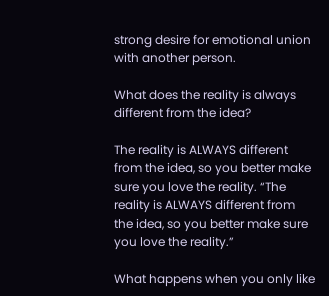strong desire for emotional union with another person.

What does the reality is always different from the idea?

The reality is ALWAYS different from the idea, so you better make sure you love the reality. “The reality is ALWAYS different from the idea, so you better make sure you love the reality.”

What happens when you only like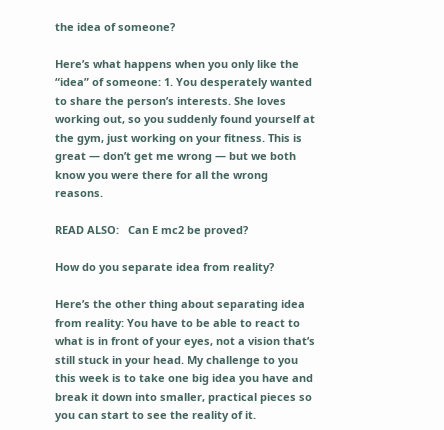the idea of someone?

Here’s what happens when you only like the “idea” of someone: 1. You desperately wanted to share the person’s interests. She loves working out, so you suddenly found yourself at the gym, just working on your fitness. This is great — don’t get me wrong — but we both know you were there for all the wrong reasons.

READ ALSO:   Can E mc2 be proved?

How do you separate idea from reality?

Here’s the other thing about separating idea from reality: You have to be able to react to what is in front of your eyes, not a vision that’s still stuck in your head. My challenge to you this week is to take one big idea you have and break it down into smaller, practical pieces so you can start to see the reality of it.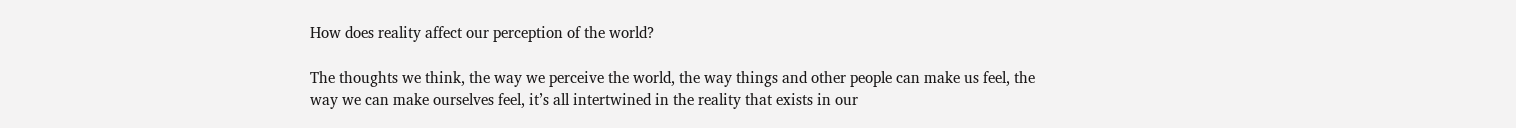How does reality affect our perception of the world?

The thoughts we think, the way we perceive the world, the way things and other people can make us feel, the way we can make ourselves feel, it’s all intertwined in the reality that exists in our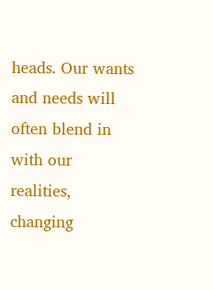heads. Our wants and needs will often blend in with our realities, changing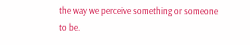the way we perceive something or someone to be.